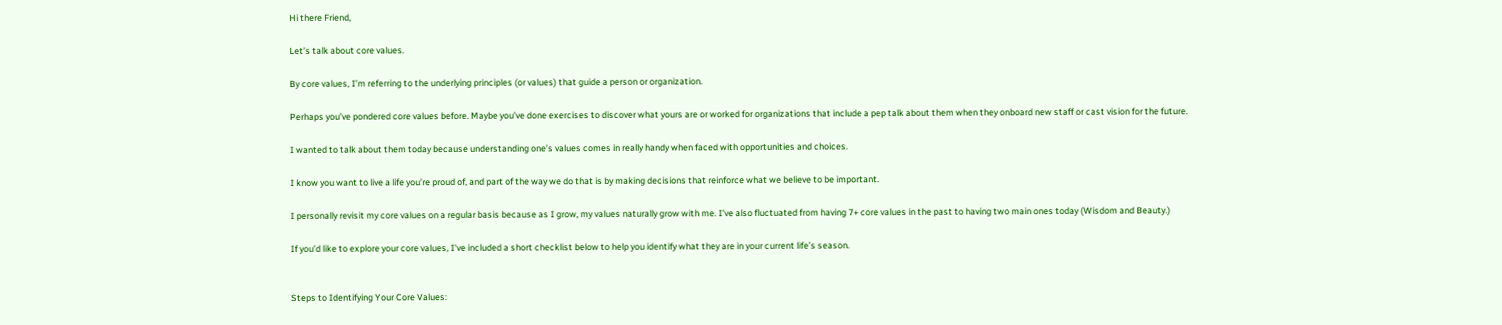Hi there Friend,

Let’s talk about core values.

By core values, I’m referring to the underlying principles (or values) that guide a person or organization.

Perhaps you’ve pondered core values before. Maybe you’ve done exercises to discover what yours are or worked for organizations that include a pep talk about them when they onboard new staff or cast vision for the future.

I wanted to talk about them today because understanding one’s values comes in really handy when faced with opportunities and choices.

I know you want to live a life you’re proud of, and part of the way we do that is by making decisions that reinforce what we believe to be important.

I personally revisit my core values on a regular basis because as I grow, my values naturally grow with me. I’ve also fluctuated from having 7+ core values in the past to having two main ones today (Wisdom and Beauty.)

If you’d like to explore your core values, I’ve included a short checklist below to help you identify what they are in your current life’s season.


Steps to Identifying Your Core Values: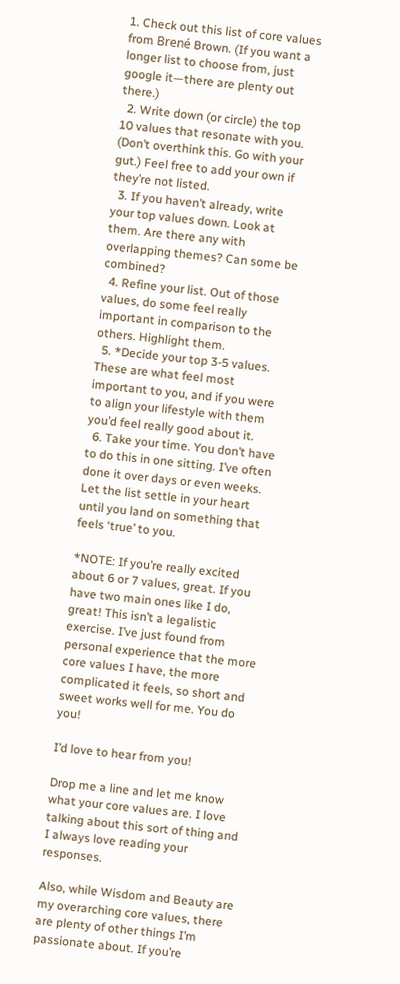1. Check out this list of core values from Brené Brown. (If you want a longer list to choose from, just google it—there are plenty out there.)
  2. Write down (or circle) the top 10 values that resonate with you. (Don’t overthink this. Go with your gut.) Feel free to add your own if they’re not listed.
  3. If you haven’t already, write your top values down. Look at them. Are there any with overlapping themes? Can some be combined?
  4. Refine your list. Out of those values, do some feel really important in comparison to the others. Highlight them.
  5. *Decide your top 3-5 values. These are what feel most important to you, and if you were to align your lifestyle with them you’d feel really good about it.
  6. Take your time. You don’t have to do this in one sitting. I’ve often done it over days or even weeks. Let the list settle in your heart until you land on something that feels ‘true’ to you.

*NOTE: If you’re really excited about 6 or 7 values, great. If you have two main ones like I do, great! This isn’t a legalistic exercise. I’ve just found from personal experience that the more core values I have, the more complicated it feels, so short and sweet works well for me. You do you!

I’d love to hear from you!

Drop me a line and let me know what your core values are. I love talking about this sort of thing and I always love reading your responses.

Also, while Wisdom and Beauty are my overarching core values, there are plenty of other things I’m passionate about. If you’re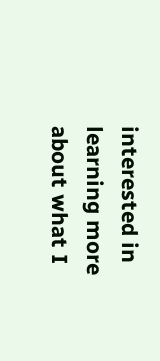interested in learning more about what I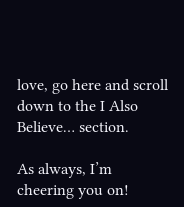love, go here and scroll down to the I Also Believe… section.

As always, I’m cheering you on!